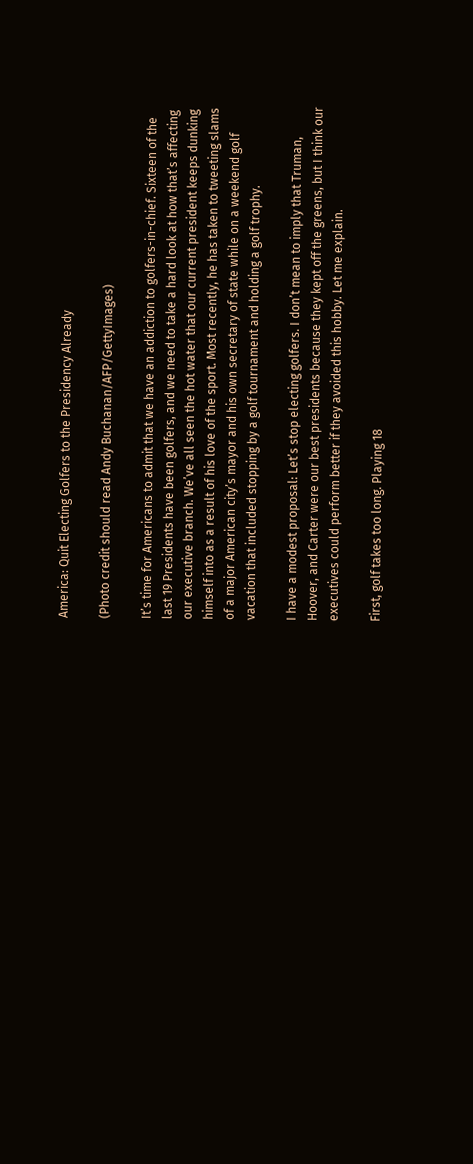America: Quit Electing Golfers to the Presidency Already

(Photo credit should read Andy Buchanan/AFP/GettyImages)

It’s time for Americans to admit that we have an addiction to golfers-in-chief. Sixteen of the last 19 Presidents have been golfers, and we need to take a hard look at how that’s affecting our executive branch. We’ve all seen the hot water that our current president keeps dunking himself into as a result of his love of the sport. Most recently, he has taken to tweeting slams of a major American city’s mayor and his own secretary of state while on a weekend golf vacation that included stopping by a golf tournament and holding a golf trophy.

I have a modest proposal: Let’s stop electing golfers. I don’t mean to imply that Truman, Hoover, and Carter were our best presidents because they kept off the greens, but I think our executives could perform better if they avoided this hobby. Let me explain.

First, golf takes too long. Playing 18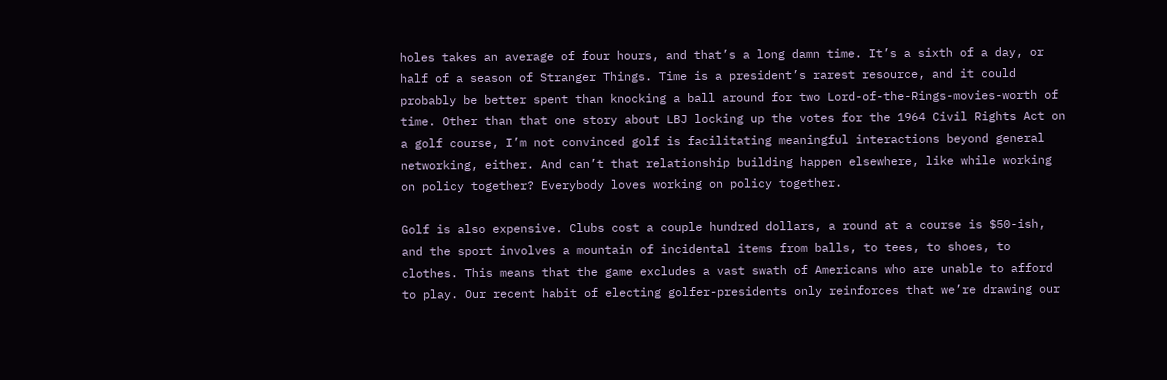holes takes an average of four hours, and that’s a long damn time. It’s a sixth of a day, or half of a season of Stranger Things. Time is a president’s rarest resource, and it could probably be better spent than knocking a ball around for two Lord-of-the-Rings-movies-worth of time. Other than that one story about LBJ locking up the votes for the 1964 Civil Rights Act on a golf course, I’m not convinced golf is facilitating meaningful interactions beyond general networking, either. And can’t that relationship building happen elsewhere, like while working on policy together? Everybody loves working on policy together.

Golf is also expensive. Clubs cost a couple hundred dollars, a round at a course is $50-ish, and the sport involves a mountain of incidental items from balls, to tees, to shoes, to clothes. This means that the game excludes a vast swath of Americans who are unable to afford to play. Our recent habit of electing golfer-presidents only reinforces that we’re drawing our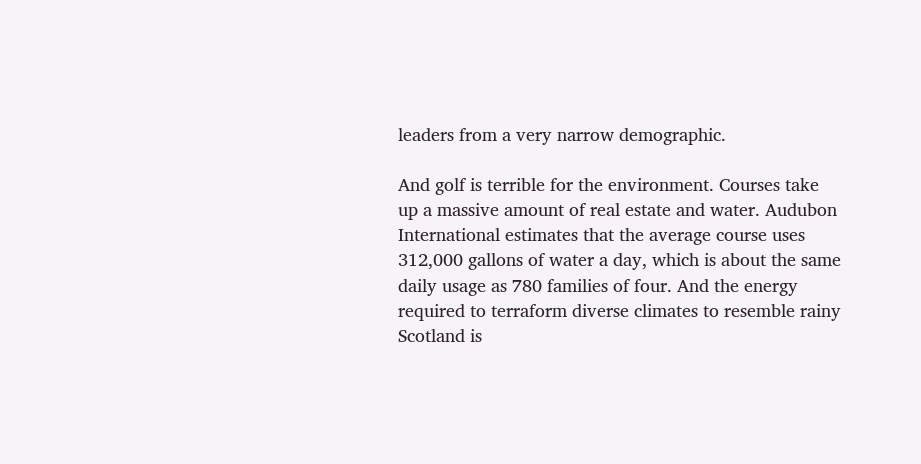leaders from a very narrow demographic.

And golf is terrible for the environment. Courses take up a massive amount of real estate and water. Audubon International estimates that the average course uses 312,000 gallons of water a day, which is about the same daily usage as 780 families of four. And the energy required to terraform diverse climates to resemble rainy Scotland is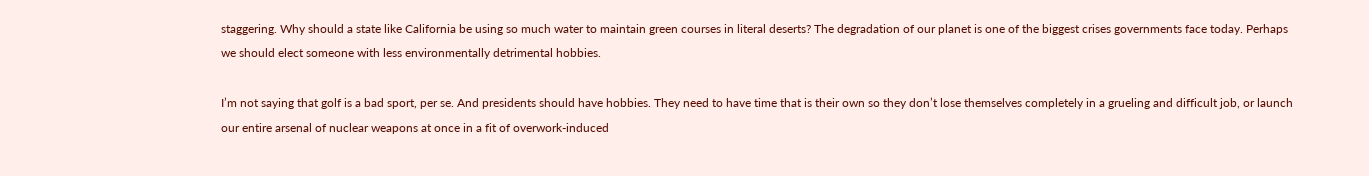staggering. Why should a state like California be using so much water to maintain green courses in literal deserts? The degradation of our planet is one of the biggest crises governments face today. Perhaps we should elect someone with less environmentally detrimental hobbies.

I’m not saying that golf is a bad sport, per se. And presidents should have hobbies. They need to have time that is their own so they don’t lose themselves completely in a grueling and difficult job, or launch our entire arsenal of nuclear weapons at once in a fit of overwork-induced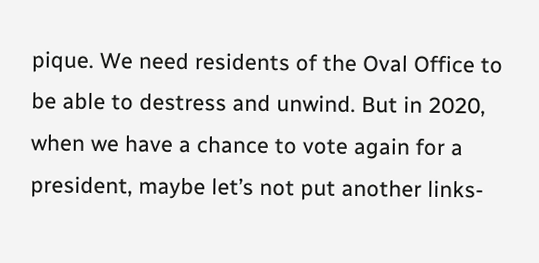pique. We need residents of the Oval Office to be able to destress and unwind. But in 2020, when we have a chance to vote again for a president, maybe let’s not put another links-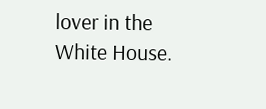lover in the White House.